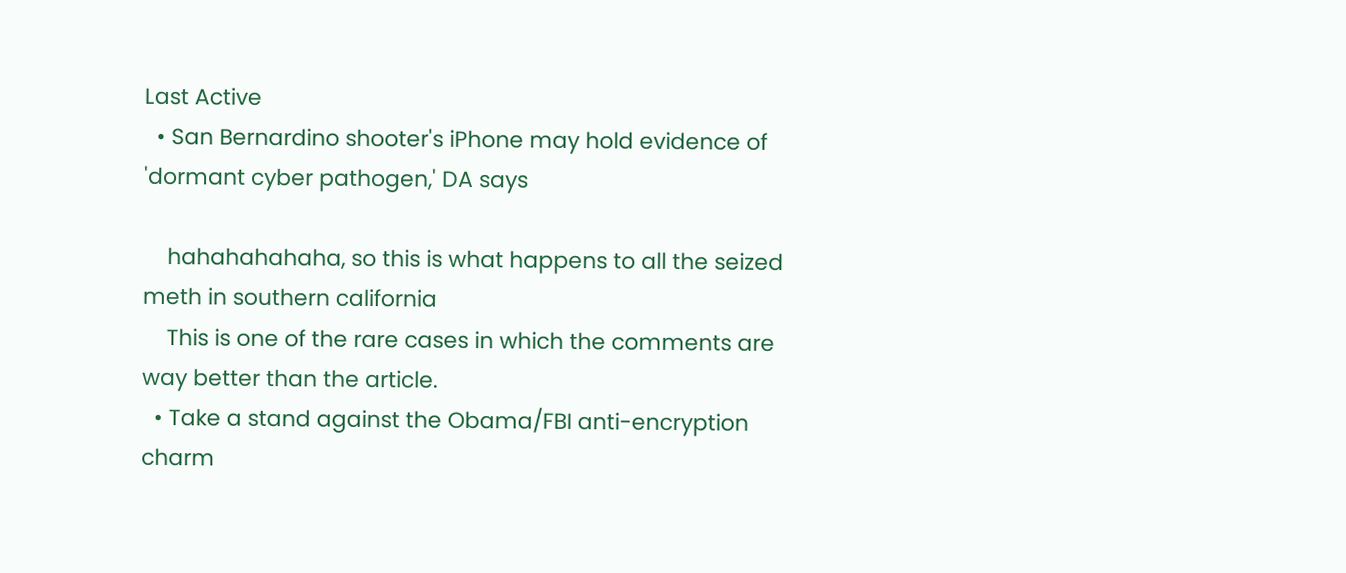Last Active
  • San Bernardino shooter's iPhone may hold evidence of 'dormant cyber pathogen,' DA says

    hahahahahaha, so this is what happens to all the seized meth in southern california
    This is one of the rare cases in which the comments are way better than the article.
  • Take a stand against the Obama/FBI anti-encryption charm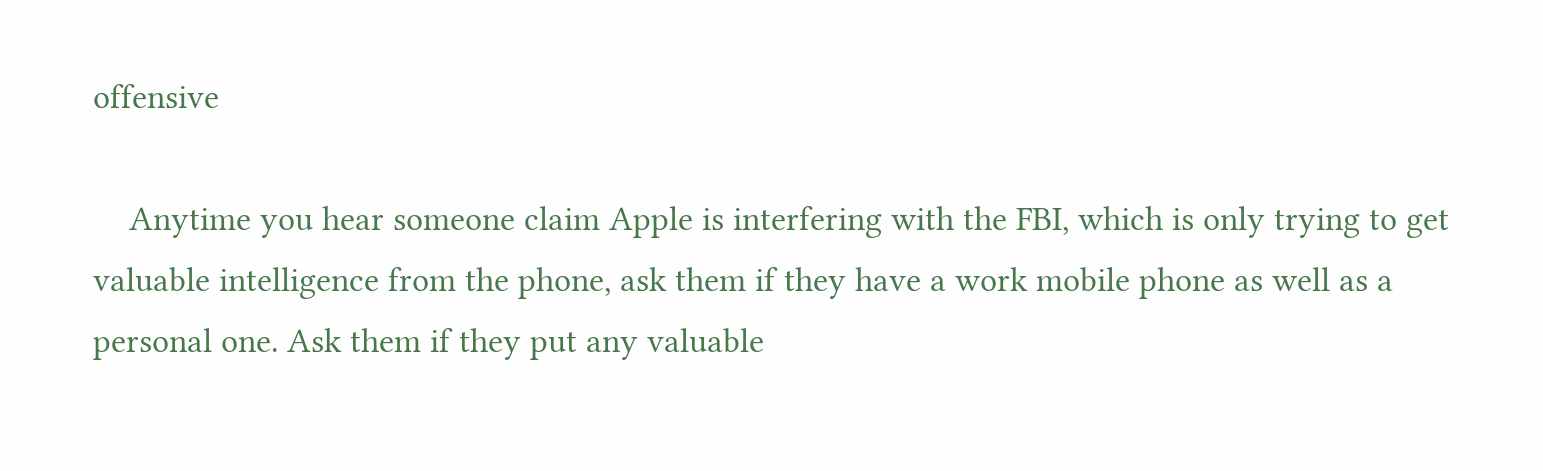offensive

    Anytime you hear someone claim Apple is interfering with the FBI, which is only trying to get valuable intelligence from the phone, ask them if they have a work mobile phone as well as a personal one. Ask them if they put any valuable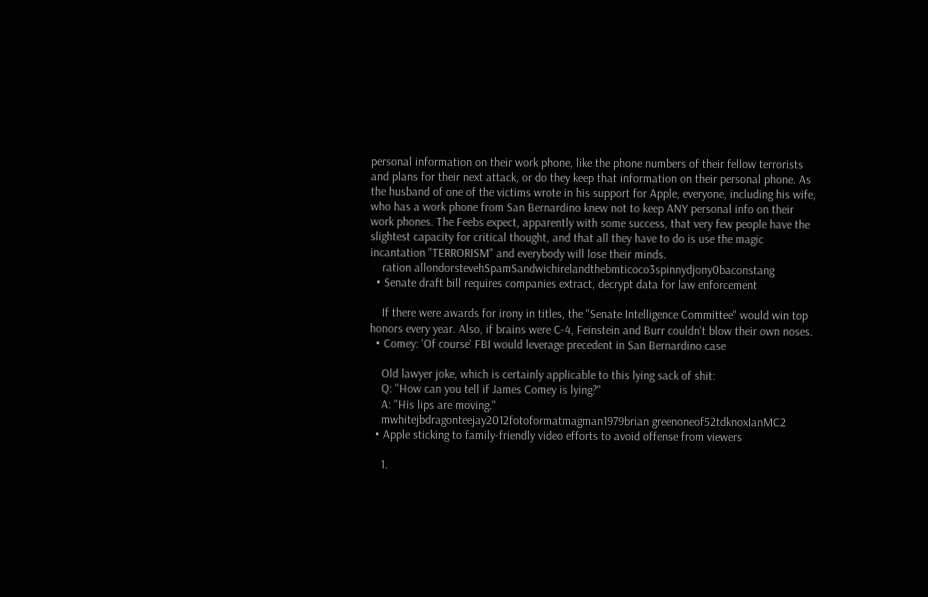personal information on their work phone, like the phone numbers of their fellow terrorists and plans for their next attack, or do they keep that information on their personal phone. As the husband of one of the victims wrote in his support for Apple, everyone, including his wife, who has a work phone from San Bernardino knew not to keep ANY personal info on their work phones. The Feebs expect, apparently with some success, that very few people have the slightest capacity for critical thought, and that all they have to do is use the magic incantation "TERRORISM" and everybody will lose their minds.
    ration allondorstevehSpamSandwichirelandthebmticoco3spinnydjony0baconstang
  • Senate draft bill requires companies extract, decrypt data for law enforcement

    If there were awards for irony in titles, the "Senate Intelligence Committee" would win top honors every year. Also, if brains were C-4, Feinstein and Burr couldn't blow their own noses.
  • Comey: 'Of course' FBI would leverage precedent in San Bernardino case

    Old lawyer joke, which is certainly applicable to this lying sack of shit:
    Q: "How can you tell if James Comey is lying?"
    A: "His lips are moving."
    mwhitejbdragonteejay2012fotoformatmagman1979brian greenoneof52tdknoxIanMC2
  • Apple sticking to family-friendly video efforts to avoid offense from viewers

    1.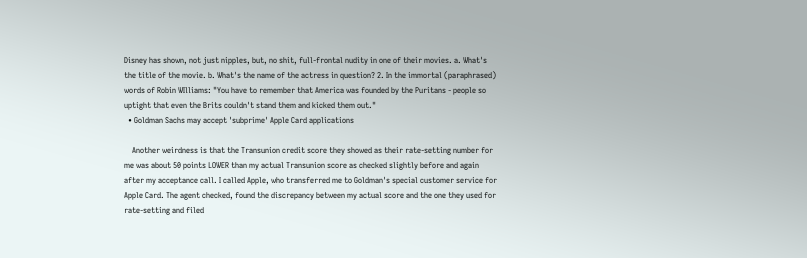Disney has shown, not just nipples, but, no shit, full-frontal nudity in one of their movies. a. What's the title of the movie. b. What's the name of the actress in question? 2. In the immortal (paraphrased) words of Robin WIlliams: "You have to remember that America was founded by the Puritans - people so uptight that even the Brits couldn't stand them and kicked them out."
  • Goldman Sachs may accept 'subprime' Apple Card applications

    Another weirdness is that the Transunion credit score they showed as their rate-setting number for me was about 50 points LOWER than my actual Transunion score as checked slightly before and again after my acceptance call. I called Apple, who transferred me to Goldman's special customer service for Apple Card. The agent checked, found the discrepancy between my actual score and the one they used for rate-setting and filed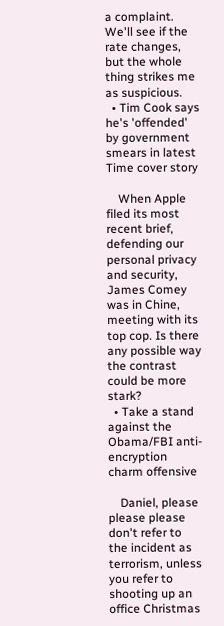a complaint. We'll see if the rate changes, but the whole thing strikes me as suspicious.
  • Tim Cook says he's 'offended' by government smears in latest Time cover story

    When Apple filed its most recent brief, defending our personal privacy and security, James Comey was in Chine, meeting with its top cop. Is there any possible way the contrast could be more stark?
  • Take a stand against the Obama/FBI anti-encryption charm offensive

    Daniel, please please please don't refer to the incident as terrorism, unless you refer to shooting up an office Christmas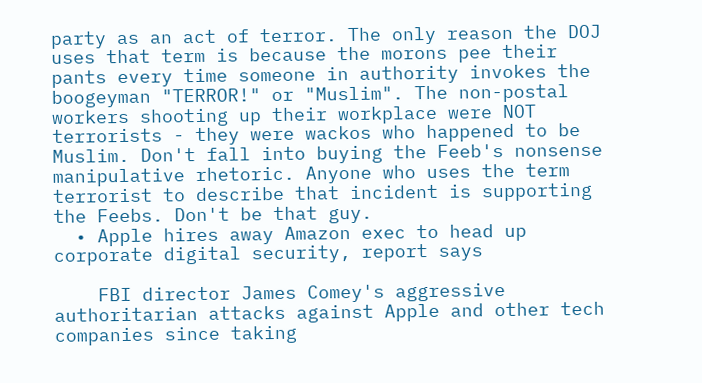party as an act of terror. The only reason the DOJ uses that term is because the morons pee their pants every time someone in authority invokes the boogeyman "TERROR!" or "Muslim". The non-postal workers shooting up their workplace were NOT terrorists - they were wackos who happened to be Muslim. Don't fall into buying the Feeb's nonsense manipulative rhetoric. Anyone who uses the term terrorist to describe that incident is supporting the Feebs. Don't be that guy.
  • Apple hires away Amazon exec to head up corporate digital security, report says

    FBI director James Comey's aggressive authoritarian attacks against Apple and other tech companies since taking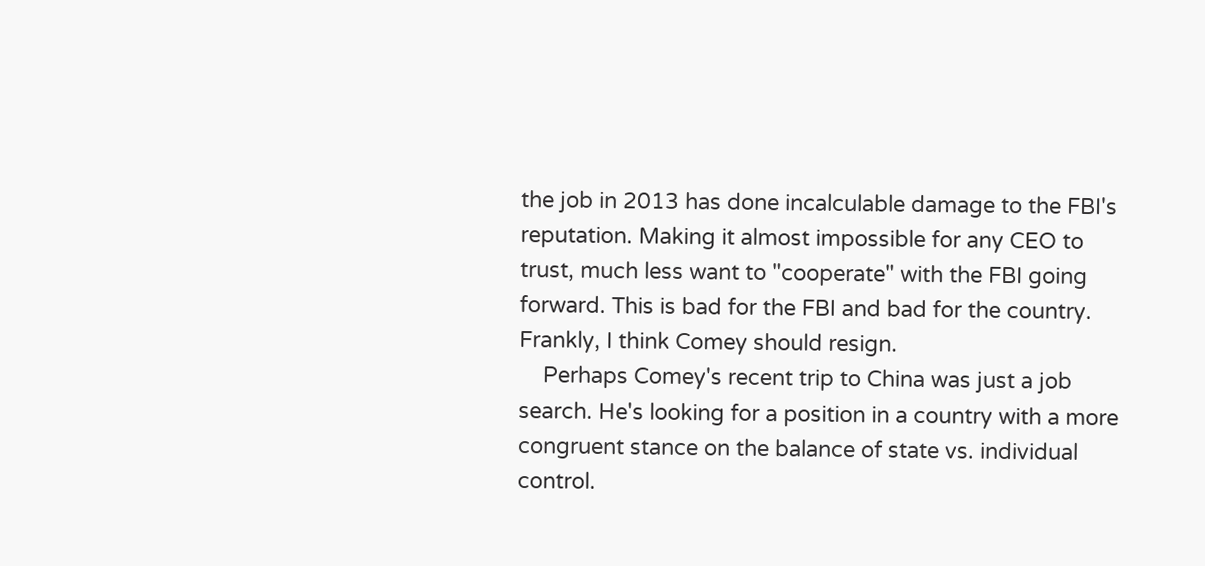the job in 2013 has done incalculable damage to the FBI's reputation. Making it almost impossible for any CEO to trust, much less want to "cooperate" with the FBI going forward. This is bad for the FBI and bad for the country. Frankly, I think Comey should resign.
    Perhaps Comey's recent trip to China was just a job search. He's looking for a position in a country with a more congruent stance on the balance of state vs. individual control.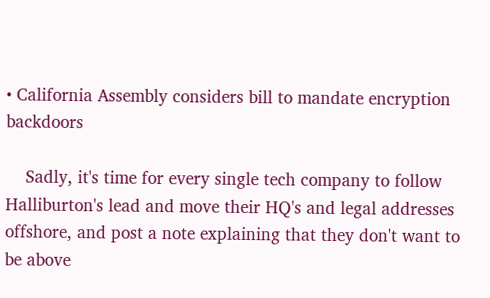• California Assembly considers bill to mandate encryption backdoors

    Sadly, it's time for every single tech company to follow Halliburton's lead and move their HQ's and legal addresses offshore, and post a note explaining that they don't want to be above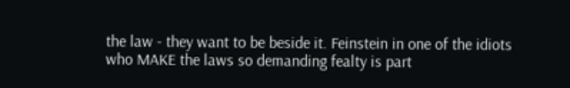the law - they want to be beside it. Feinstein in one of the idiots who MAKE the laws so demanding fealty is part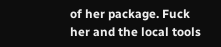of her package. Fuck her and the local tools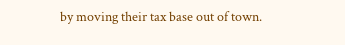by moving their tax base out of town.